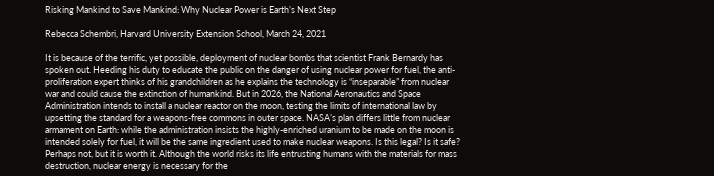Risking Mankind to Save Mankind: Why Nuclear Power is Earth’s Next Step

Rebecca Schembri, Harvard University Extension School, March 24, 2021

It is because of the terrific, yet possible, deployment of nuclear bombs that scientist Frank Bernardy has spoken out. Heeding his duty to educate the public on the danger of using nuclear power for fuel, the anti-proliferation expert thinks of his grandchildren as he explains the technology is “inseparable” from nuclear war and could cause the extinction of humankind. But in 2026, the National Aeronautics and Space Administration intends to install a nuclear reactor on the moon, testing the limits of international law by upsetting the standard for a weapons-free commons in outer space. NASA’s plan differs little from nuclear armament on Earth: while the administration insists the highly-enriched uranium to be made on the moon is intended solely for fuel, it will be the same ingredient used to make nuclear weapons. Is this legal? Is it safe? Perhaps not, but it is worth it. Although the world risks its life entrusting humans with the materials for mass destruction, nuclear energy is necessary for the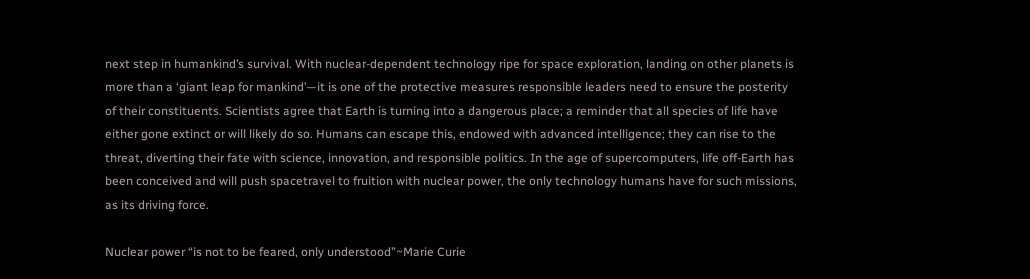next step in humankind’s survival. With nuclear-dependent technology ripe for space exploration, landing on other planets is more than a ‘giant leap for mankind’—it is one of the protective measures responsible leaders need to ensure the posterity of their constituents. Scientists agree that Earth is turning into a dangerous place; a reminder that all species of life have either gone extinct or will likely do so. Humans can escape this, endowed with advanced intelligence; they can rise to the threat, diverting their fate with science, innovation, and responsible politics. In the age of supercomputers, life off-Earth has been conceived and will push spacetravel to fruition with nuclear power, the only technology humans have for such missions, as its driving force.

Nuclear power “is not to be feared, only understood”~Marie Curie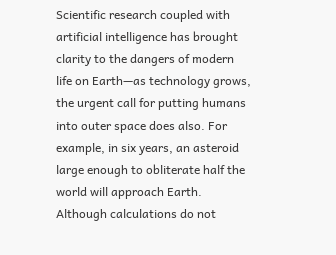Scientific research coupled with artificial intelligence has brought clarity to the dangers of modern life on Earth—as technology grows, the urgent call for putting humans into outer space does also. For example, in six years, an asteroid large enough to obliterate half the world will approach Earth. Although calculations do not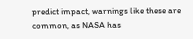predict impact, warnings like these are common, as NASA has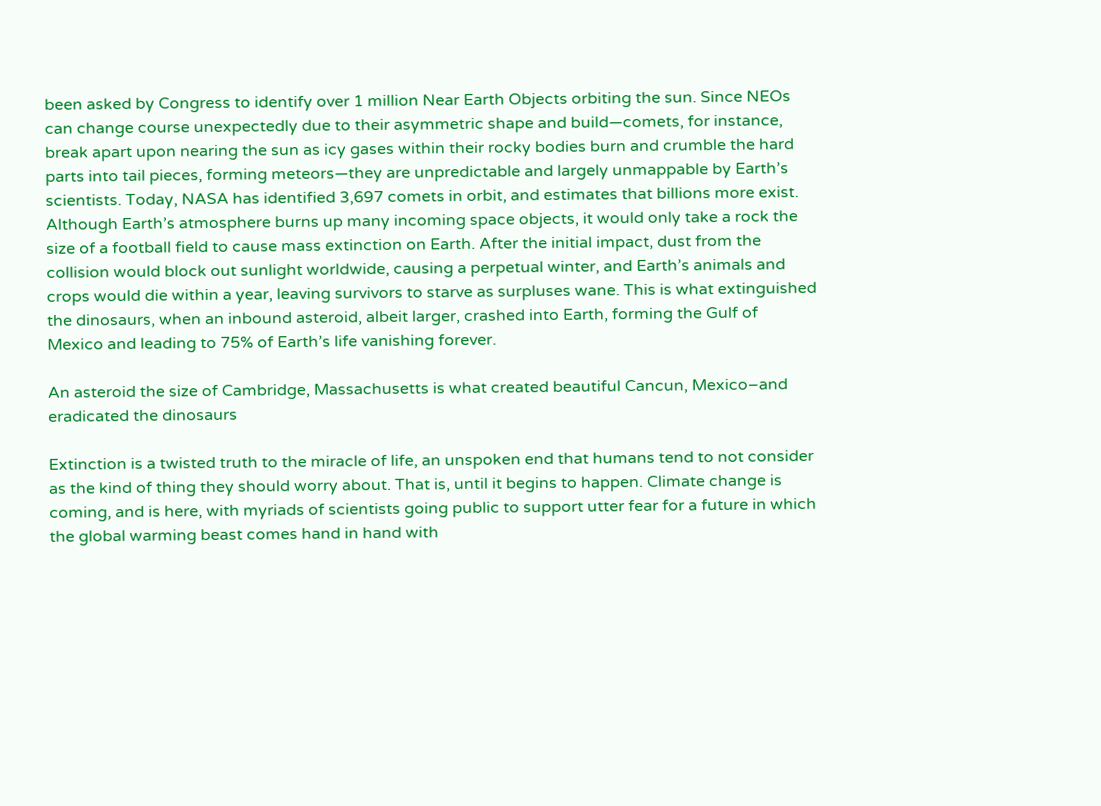been asked by Congress to identify over 1 million Near Earth Objects orbiting the sun. Since NEOs can change course unexpectedly due to their asymmetric shape and build—comets, for instance, break apart upon nearing the sun as icy gases within their rocky bodies burn and crumble the hard parts into tail pieces, forming meteors—they are unpredictable and largely unmappable by Earth’s scientists. Today, NASA has identified 3,697 comets in orbit, and estimates that billions more exist. Although Earth’s atmosphere burns up many incoming space objects, it would only take a rock the size of a football field to cause mass extinction on Earth. After the initial impact, dust from the collision would block out sunlight worldwide, causing a perpetual winter, and Earth’s animals and crops would die within a year, leaving survivors to starve as surpluses wane. This is what extinguished the dinosaurs, when an inbound asteroid, albeit larger, crashed into Earth, forming the Gulf of Mexico and leading to 75% of Earth’s life vanishing forever.

An asteroid the size of Cambridge, Massachusetts is what created beautiful Cancun, Mexico–and eradicated the dinosaurs

Extinction is a twisted truth to the miracle of life, an unspoken end that humans tend to not consider as the kind of thing they should worry about. That is, until it begins to happen. Climate change is coming, and is here, with myriads of scientists going public to support utter fear for a future in which the global warming beast comes hand in hand with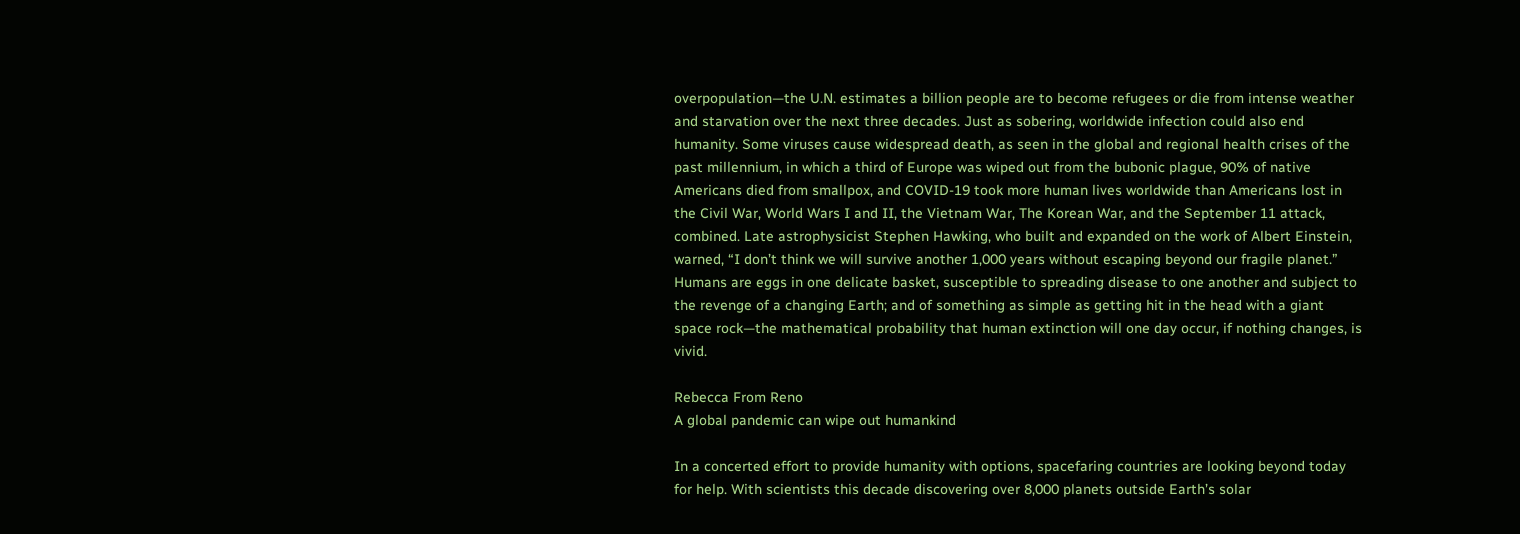overpopulation—the U.N. estimates a billion people are to become refugees or die from intense weather and starvation over the next three decades. Just as sobering, worldwide infection could also end humanity. Some viruses cause widespread death, as seen in the global and regional health crises of the past millennium, in which a third of Europe was wiped out from the bubonic plague, 90% of native Americans died from smallpox, and COVID-19 took more human lives worldwide than Americans lost in the Civil War, World Wars I and II, the Vietnam War, The Korean War, and the September 11 attack, combined. Late astrophysicist Stephen Hawking, who built and expanded on the work of Albert Einstein, warned, “I don’t think we will survive another 1,000 years without escaping beyond our fragile planet.” Humans are eggs in one delicate basket, susceptible to spreading disease to one another and subject to the revenge of a changing Earth; and of something as simple as getting hit in the head with a giant space rock—the mathematical probability that human extinction will one day occur, if nothing changes, is vivid.

Rebecca From Reno
A global pandemic can wipe out humankind

In a concerted effort to provide humanity with options, spacefaring countries are looking beyond today for help. With scientists this decade discovering over 8,000 planets outside Earth’s solar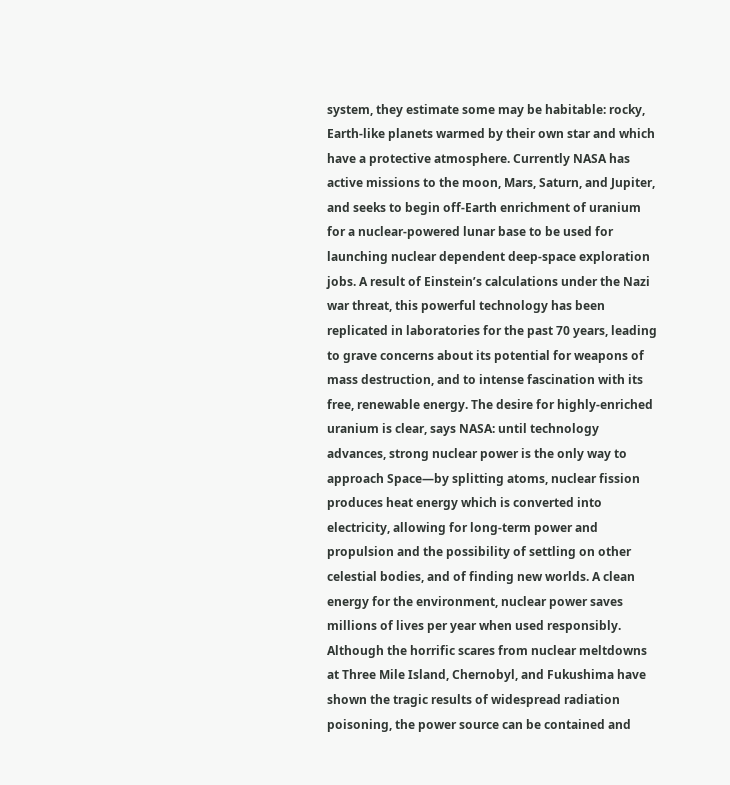system, they estimate some may be habitable: rocky, Earth-like planets warmed by their own star and which have a protective atmosphere. Currently NASA has active missions to the moon, Mars, Saturn, and Jupiter, and seeks to begin off-Earth enrichment of uranium for a nuclear-powered lunar base to be used for launching nuclear dependent deep-space exploration jobs. A result of Einstein’s calculations under the Nazi war threat, this powerful technology has been replicated in laboratories for the past 70 years, leading to grave concerns about its potential for weapons of mass destruction, and to intense fascination with its free, renewable energy. The desire for highly-enriched uranium is clear, says NASA: until technology advances, strong nuclear power is the only way to approach Space—by splitting atoms, nuclear fission produces heat energy which is converted into electricity, allowing for long-term power and propulsion and the possibility of settling on other celestial bodies, and of finding new worlds. A clean energy for the environment, nuclear power saves millions of lives per year when used responsibly. Although the horrific scares from nuclear meltdowns at Three Mile Island, Chernobyl, and Fukushima have shown the tragic results of widespread radiation poisoning, the power source can be contained and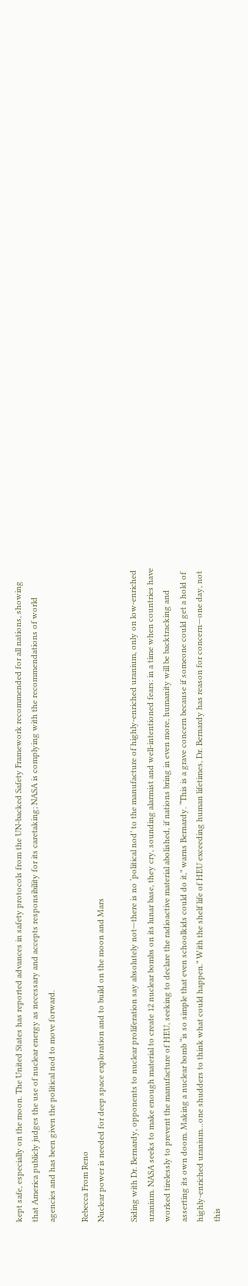kept safe, especially on the moon. The United States has reported advances in safety protocols from the UN-backed Safety Framework recommended for all nations, showing that America publicly judges the use of nuclear energy as necessary and accepts responsibility for its caretaking; NASA is complying with the recommendations of world agencies and has been given the political nod to move forward.

Rebecca From Reno
Nuclear power is needed for deep space exploration and to build on the moon and Mars

Siding with Dr. Bernardy, opponents to nuclear proliferation say absolutely not—there is no ‘political nod’ to the manufacture of highly-enriched uranium, only on low-enriched uranium. NASA seeks to make enough material to create 12 nuclear bombs on its lunar base, they cry, sounding alarmist and well-intentioned fears: in a time when countries have worked tirelessly to prevent the manufacture of HEU, seeking to declare the radioactive material abolished, if nations bring in even more, humanity will be backtracking and asserting its own doom. Making a nuclear bomb “is so simple that even schoolkids could do it,” warns Bernardy. “This is a grave concern because if someone could get a hold of highly-enriched uranium…one shudders to think what could happen.” With the shelf life of HEU exceeding human lifetimes, Dr. Bernardy has reason for concern—one day, not this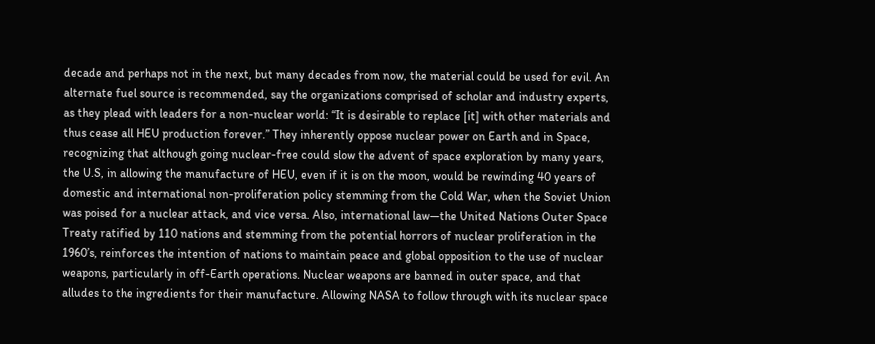decade and perhaps not in the next, but many decades from now, the material could be used for evil. An alternate fuel source is recommended, say the organizations comprised of scholar and industry experts, as they plead with leaders for a non-nuclear world: “It is desirable to replace [it] with other materials and thus cease all HEU production forever.” They inherently oppose nuclear power on Earth and in Space, recognizing that although going nuclear-free could slow the advent of space exploration by many years, the U.S, in allowing the manufacture of HEU, even if it is on the moon, would be rewinding 40 years of domestic and international non-proliferation policy stemming from the Cold War, when the Soviet Union was poised for a nuclear attack, and vice versa. Also, international law—the United Nations Outer Space Treaty ratified by 110 nations and stemming from the potential horrors of nuclear proliferation in the 1960’s, reinforces the intention of nations to maintain peace and global opposition to the use of nuclear weapons, particularly in off-Earth operations. Nuclear weapons are banned in outer space, and that alludes to the ingredients for their manufacture. Allowing NASA to follow through with its nuclear space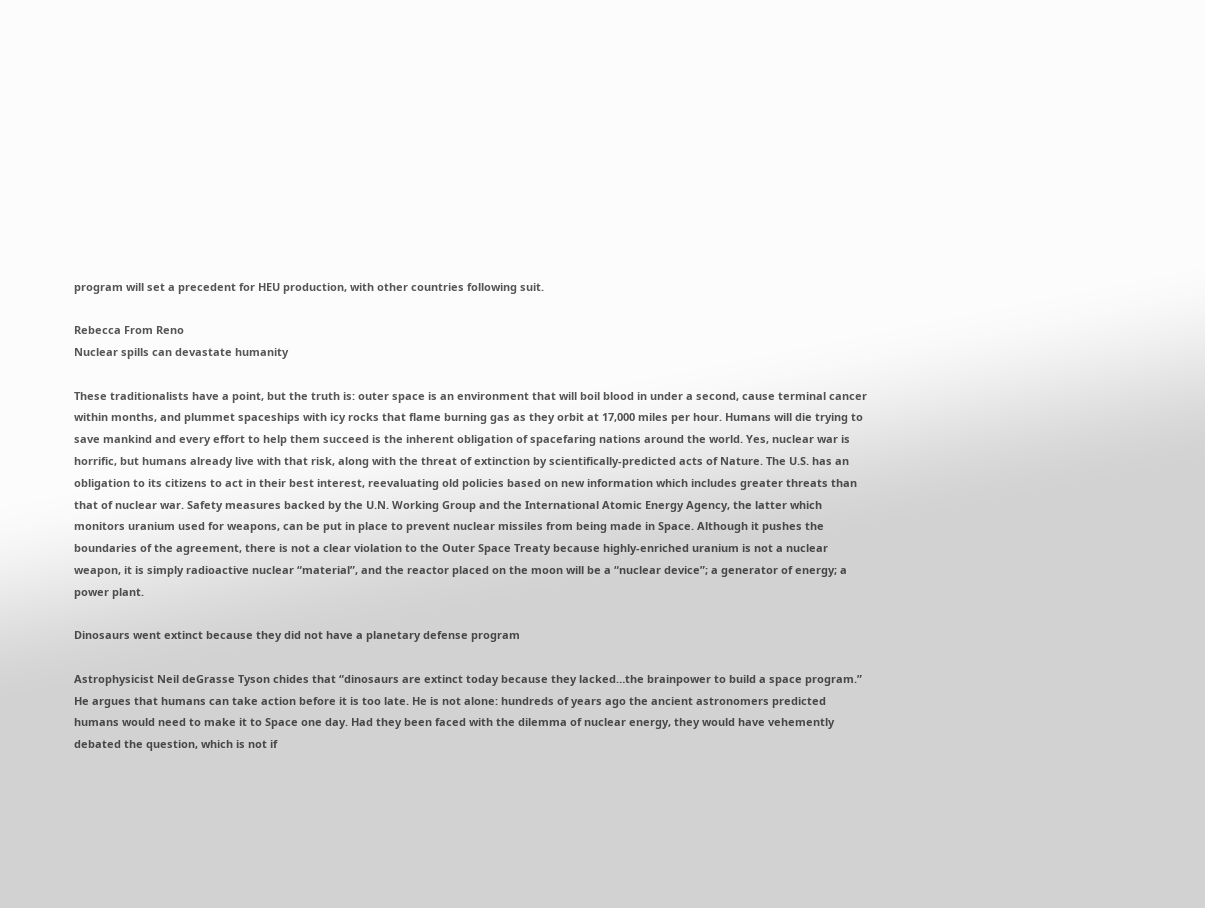program will set a precedent for HEU production, with other countries following suit.

Rebecca From Reno
Nuclear spills can devastate humanity

These traditionalists have a point, but the truth is: outer space is an environment that will boil blood in under a second, cause terminal cancer within months, and plummet spaceships with icy rocks that flame burning gas as they orbit at 17,000 miles per hour. Humans will die trying to save mankind and every effort to help them succeed is the inherent obligation of spacefaring nations around the world. Yes, nuclear war is horrific, but humans already live with that risk, along with the threat of extinction by scientifically-predicted acts of Nature. The U.S. has an obligation to its citizens to act in their best interest, reevaluating old policies based on new information which includes greater threats than that of nuclear war. Safety measures backed by the U.N. Working Group and the International Atomic Energy Agency, the latter which monitors uranium used for weapons, can be put in place to prevent nuclear missiles from being made in Space. Although it pushes the boundaries of the agreement, there is not a clear violation to the Outer Space Treaty because highly-enriched uranium is not a nuclear weapon, it is simply radioactive nuclear “material”, and the reactor placed on the moon will be a “nuclear device”; a generator of energy; a power plant.

Dinosaurs went extinct because they did not have a planetary defense program

Astrophysicist Neil deGrasse Tyson chides that “dinosaurs are extinct today because they lacked…the brainpower to build a space program.” He argues that humans can take action before it is too late. He is not alone: hundreds of years ago the ancient astronomers predicted humans would need to make it to Space one day. Had they been faced with the dilemma of nuclear energy, they would have vehemently debated the question, which is not if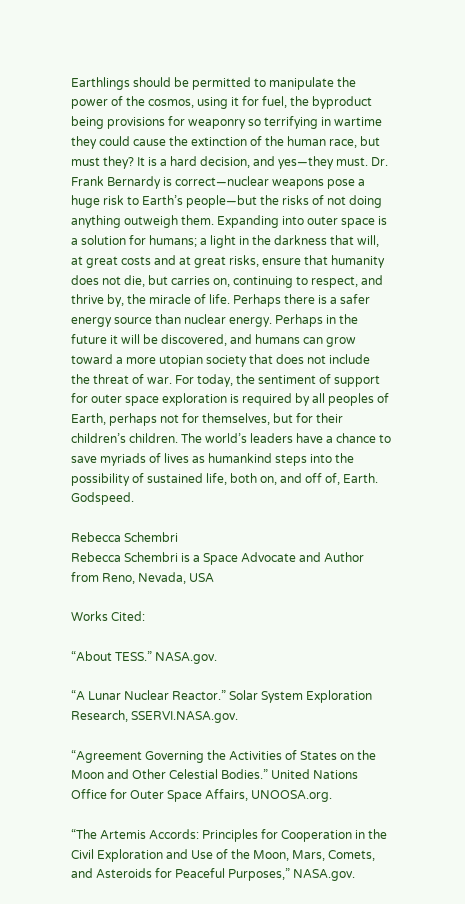Earthlings should be permitted to manipulate the power of the cosmos, using it for fuel, the byproduct being provisions for weaponry so terrifying in wartime they could cause the extinction of the human race, but must they? It is a hard decision, and yes—they must. Dr. Frank Bernardy is correct—nuclear weapons pose a huge risk to Earth’s people—but the risks of not doing anything outweigh them. Expanding into outer space is a solution for humans; a light in the darkness that will, at great costs and at great risks, ensure that humanity does not die, but carries on, continuing to respect, and thrive by, the miracle of life. Perhaps there is a safer energy source than nuclear energy. Perhaps in the future it will be discovered, and humans can grow toward a more utopian society that does not include the threat of war. For today, the sentiment of support for outer space exploration is required by all peoples of Earth, perhaps not for themselves, but for their children’s children. The world’s leaders have a chance to save myriads of lives as humankind steps into the possibility of sustained life, both on, and off of, Earth. Godspeed.

Rebecca Schembri
Rebecca Schembri is a Space Advocate and Author from Reno, Nevada, USA

Works Cited:

“About TESS.” NASA.gov.

“A Lunar Nuclear Reactor.” Solar System Exploration Research, SSERVI.NASA.gov.

“Agreement Governing the Activities of States on the Moon and Other Celestial Bodies.” United Nations Office for Outer Space Affairs, UNOOSA.org.

“The Artemis Accords: Principles for Cooperation in the Civil Exploration and Use of the Moon, Mars, Comets, and Asteroids for Peaceful Purposes,” NASA.gov.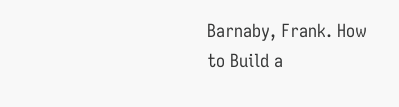Barnaby, Frank. How to Build a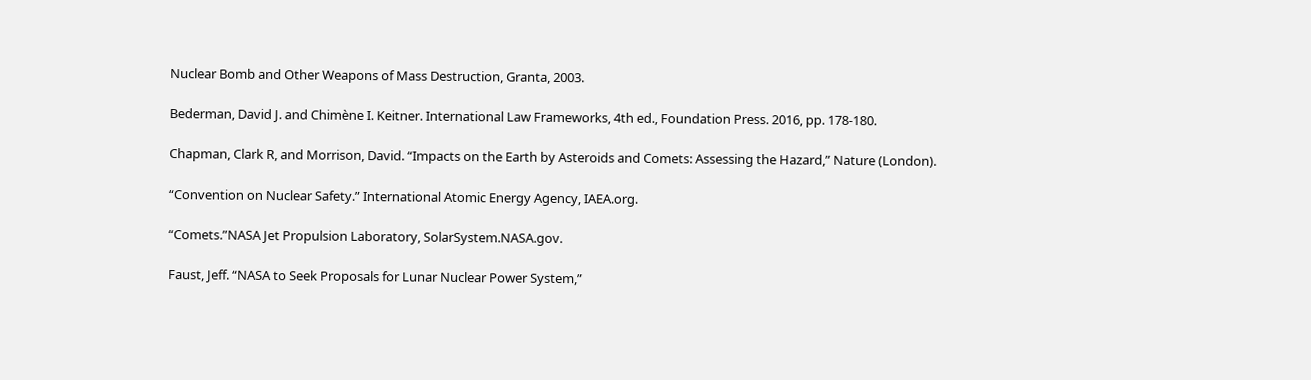Nuclear Bomb and Other Weapons of Mass Destruction, Granta, 2003.

Bederman, David J. and Chimène I. Keitner. International Law Frameworks, 4th ed., Foundation Press. 2016, pp. 178-180.

Chapman, Clark R, and Morrison, David. “Impacts on the Earth by Asteroids and Comets: Assessing the Hazard,” Nature (London).

“Convention on Nuclear Safety.” International Atomic Energy Agency, IAEA.org.

“Comets.”NASA Jet Propulsion Laboratory, SolarSystem.NASA.gov.

Faust, Jeff. “NASA to Seek Proposals for Lunar Nuclear Power System,”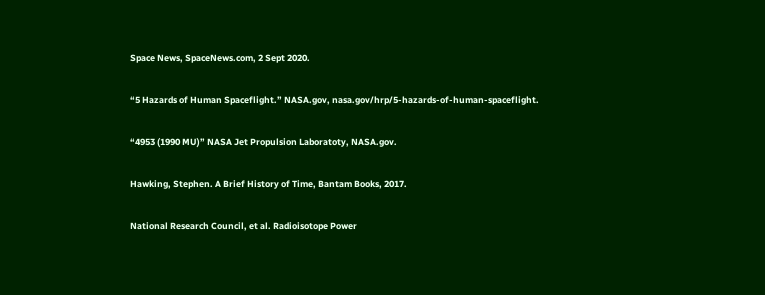Space News, SpaceNews.com, 2 Sept 2020.

“5 Hazards of Human Spaceflight.” NASA.gov, nasa.gov/hrp/5-hazards-of-human-spaceflight.

“4953 (1990 MU)” NASA Jet Propulsion Laboratoty, NASA.gov.

Hawking, Stephen. A Brief History of Time, Bantam Books, 2017.

National Research Council, et al. Radioisotope Power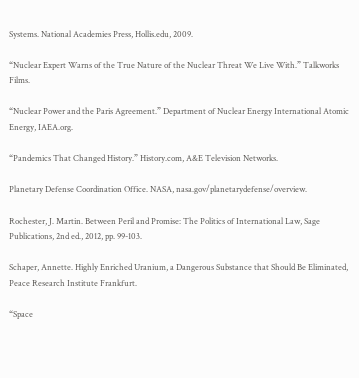Systems. National Academies Press, Hollis.edu, 2009.

“Nuclear Expert Warns of the True Nature of the Nuclear Threat We Live With.” Talkworks Films.

“Nuclear Power and the Paris Agreement.” Department of Nuclear Energy International Atomic Energy, IAEA.org.

“Pandemics That Changed History.” History.com, A&E Television Networks.

Planetary Defense Coordination Office. NASA, nasa.gov/planetarydefense/overview.

Rochester, J. Martin. Between Peril and Promise: The Politics of International Law, Sage Publications, 2nd ed., 2012, pp. 99-103.

Schaper, Annette. Highly Enriched Uranium, a Dangerous Substance that Should Be Eliminated, Peace Research Institute Frankfurt.

“Space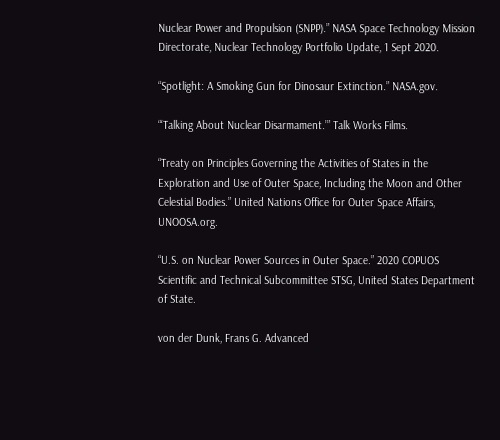Nuclear Power and Propulsion (SNPP).” NASA Space Technology Mission Directorate, Nuclear Technology Portfolio Update, 1 Sept 2020.

“Spotlight: A Smoking Gun for Dinosaur Extinction.” NASA.gov.

“‘Talking About Nuclear Disarmament.’” Talk Works Films.

“Treaty on Principles Governing the Activities of States in the Exploration and Use of Outer Space, Including the Moon and Other Celestial Bodies.” United Nations Office for Outer Space Affairs, UNOOSA.org.

“U.S. on Nuclear Power Sources in Outer Space.” 2020 COPUOS Scientific and Technical Subcommittee STSG, United States Department of State.

von der Dunk, Frans G. Advanced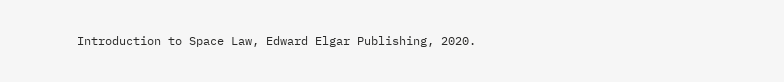Introduction to Space Law, Edward Elgar Publishing, 2020.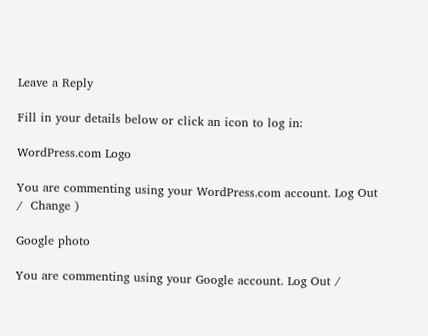Leave a Reply

Fill in your details below or click an icon to log in:

WordPress.com Logo

You are commenting using your WordPress.com account. Log Out /  Change )

Google photo

You are commenting using your Google account. Log Out /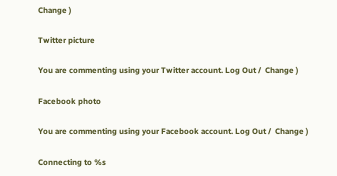Change )

Twitter picture

You are commenting using your Twitter account. Log Out /  Change )

Facebook photo

You are commenting using your Facebook account. Log Out /  Change )

Connecting to %s